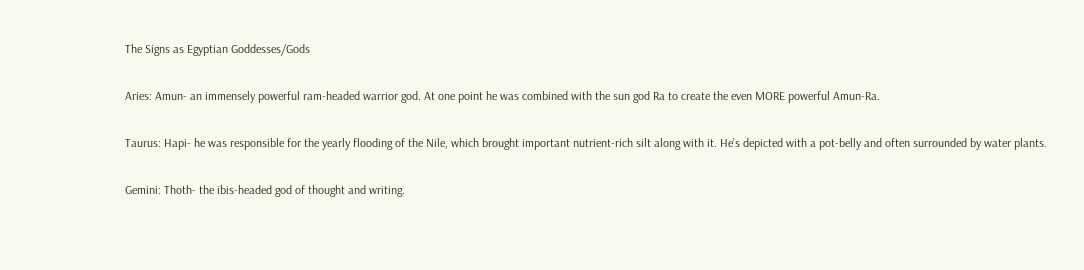The Signs as Egyptian Goddesses/Gods

Aries: Amun- an immensely powerful ram-headed warrior god. At one point he was combined with the sun god Ra to create the even MORE powerful Amun-Ra.

Taurus: Hapi- he was responsible for the yearly flooding of the Nile, which brought important nutrient-rich silt along with it. He’s depicted with a pot-belly and often surrounded by water plants.

Gemini: Thoth- the ibis-headed god of thought and writing.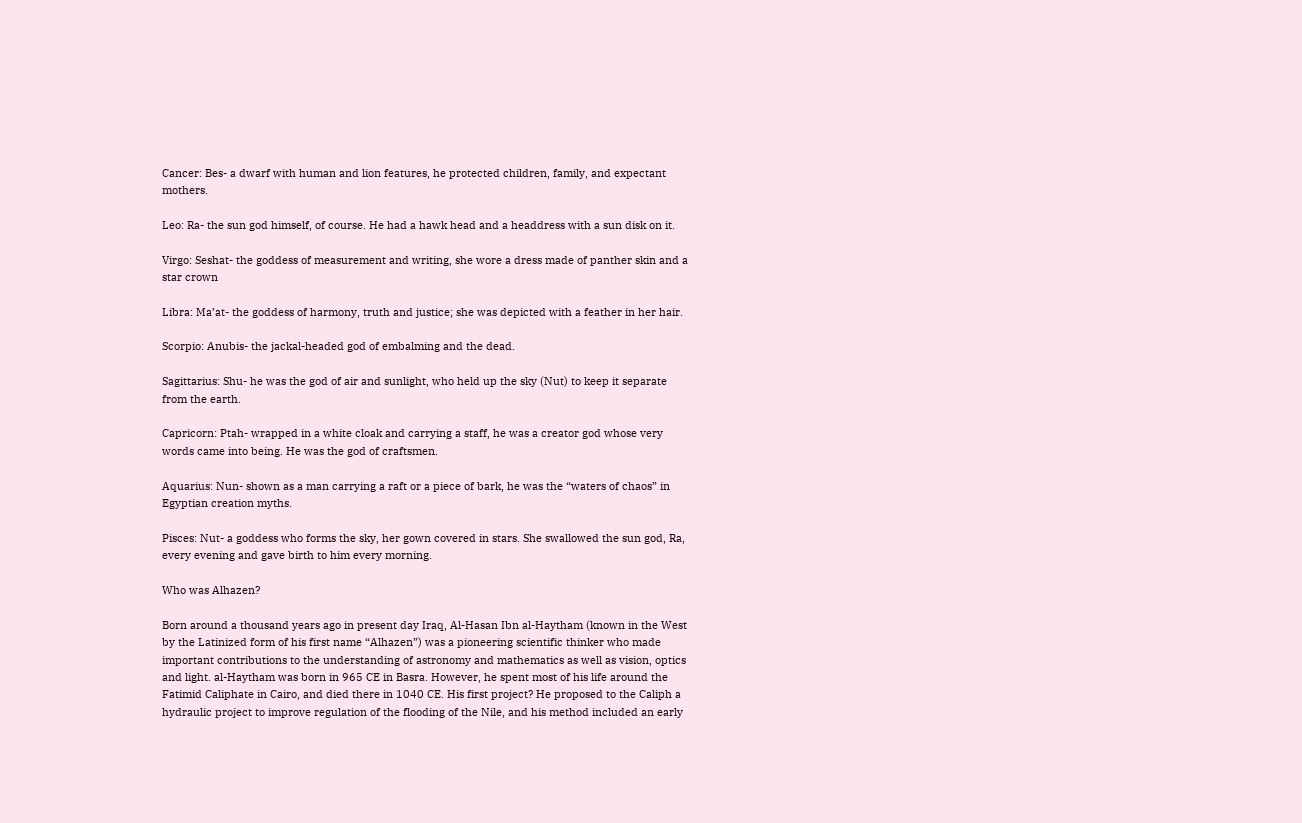Cancer: Bes- a dwarf with human and lion features, he protected children, family, and expectant mothers.

Leo: Ra- the sun god himself, of course. He had a hawk head and a headdress with a sun disk on it.

Virgo: Seshat- the goddess of measurement and writing, she wore a dress made of panther skin and a star crown

Libra: Ma’at- the goddess of harmony, truth and justice; she was depicted with a feather in her hair.

Scorpio: Anubis- the jackal-headed god of embalming and the dead.

Sagittarius: Shu- he was the god of air and sunlight, who held up the sky (Nut) to keep it separate from the earth.

Capricorn: Ptah- wrapped in a white cloak and carrying a staff, he was a creator god whose very words came into being. He was the god of craftsmen.

Aquarius: Nun- shown as a man carrying a raft or a piece of bark, he was the “waters of chaos” in Egyptian creation myths.

Pisces: Nut- a goddess who forms the sky, her gown covered in stars. She swallowed the sun god, Ra, every evening and gave birth to him every morning.

Who was Alhazen?

Born around a thousand years ago in present day Iraq, Al-Hasan Ibn al-Haytham (known in the West by the Latinized form of his first name “Alhazen”) was a pioneering scientific thinker who made important contributions to the understanding of astronomy and mathematics as well as vision, optics and light. al-Haytham was born in 965 CE in Basra. However, he spent most of his life around the Fatimid Caliphate in Cairo, and died there in 1040 CE. His first project? He proposed to the Caliph a hydraulic project to improve regulation of the flooding of the Nile, and his method included an early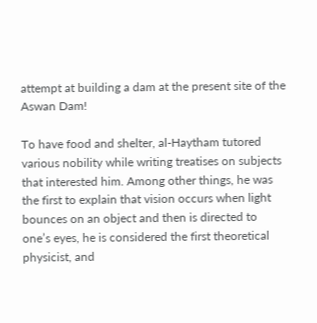attempt at building a dam at the present site of the Aswan Dam!

To have food and shelter, al-Haytham tutored various nobility while writing treatises on subjects that interested him. Among other things, he was the first to explain that vision occurs when light bounces on an object and then is directed to one’s eyes, he is considered the first theoretical physicist, and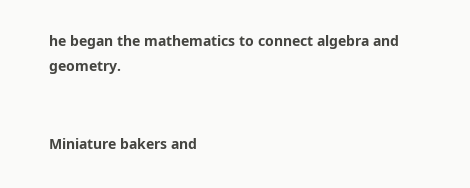he began the mathematics to connect algebra and geometry.


Miniature bakers and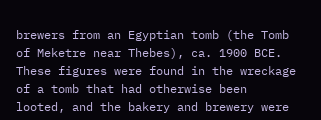brewers from an Egyptian tomb (the Tomb of Meketre near Thebes), ca. 1900 BCE. These figures were found in the wreckage of a tomb that had otherwise been looted, and the bakery and brewery were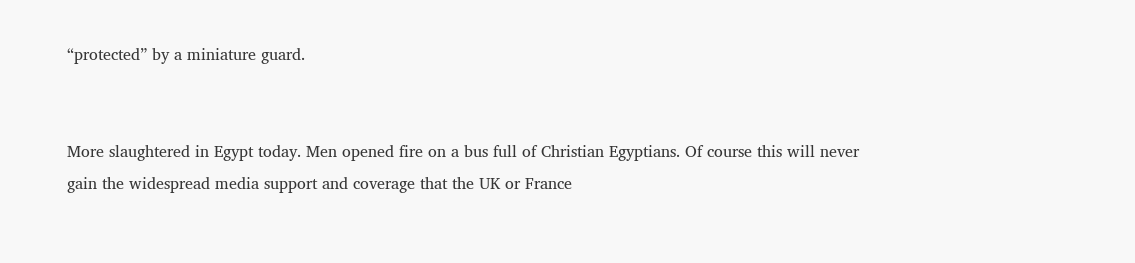“protected” by a miniature guard.


More slaughtered in Egypt today. Men opened fire on a bus full of Christian Egyptians. Of course this will never gain the widespread media support and coverage that the UK or France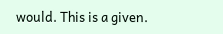would. This is a given.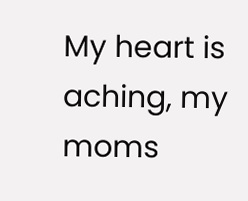My heart is aching, my moms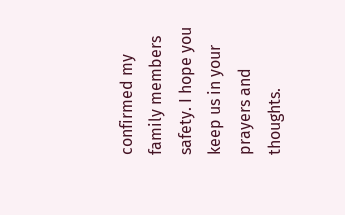confirmed my family members safety. I hope you keep us in your prayers and thoughts.